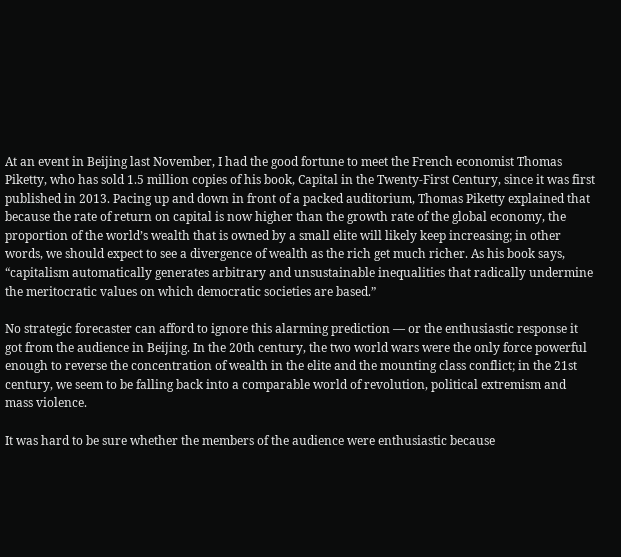At an event in Beijing last November, I had the good fortune to meet the French economist Thomas Piketty, who has sold 1.5 million copies of his book, Capital in the Twenty-First Century, since it was first published in 2013. Pacing up and down in front of a packed auditorium, Thomas Piketty explained that because the rate of return on capital is now higher than the growth rate of the global economy, the proportion of the world’s wealth that is owned by a small elite will likely keep increasing; in other words, we should expect to see a divergence of wealth as the rich get much richer. As his book says, “capitalism automatically generates arbitrary and unsustainable inequalities that radically undermine the meritocratic values on which democratic societies are based.”

No strategic forecaster can afford to ignore this alarming prediction — or the enthusiastic response it got from the audience in Beijing. In the 20th century, the two world wars were the only force powerful enough to reverse the concentration of wealth in the elite and the mounting class conflict; in the 21st century, we seem to be falling back into a comparable world of revolution, political extremism and mass violence.

It was hard to be sure whether the members of the audience were enthusiastic because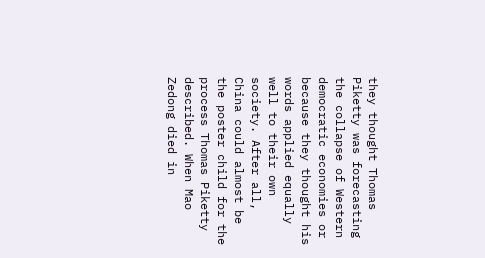they thought Thomas Piketty was forecasting the collapse of Western democratic economies or because they thought his words applied equally well to their own society. After all, China could almost be the poster child for the process Thomas Piketty described. When Mao Zedong died in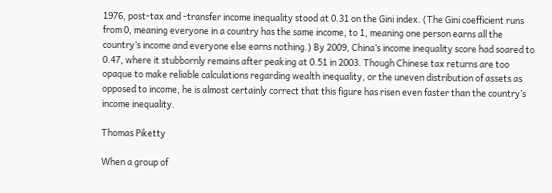1976, post-tax and -transfer income inequality stood at 0.31 on the Gini index. (The Gini coefficient runs from 0, meaning everyone in a country has the same income, to 1, meaning one person earns all the country’s income and everyone else earns nothing.) By 2009, China’s income inequality score had soared to 0.47, where it stubbornly remains after peaking at 0.51 in 2003. Though Chinese tax returns are too opaque to make reliable calculations regarding wealth inequality, or the uneven distribution of assets as opposed to income, he is almost certainly correct that this figure has risen even faster than the country’s income inequality.

Thomas Piketty

When a group of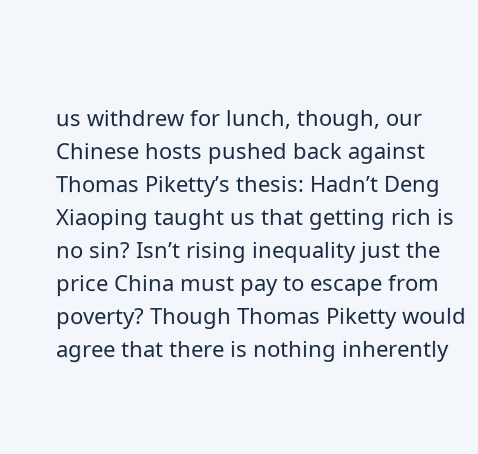us withdrew for lunch, though, our Chinese hosts pushed back against Thomas Piketty’s thesis: Hadn’t Deng Xiaoping taught us that getting rich is no sin? Isn’t rising inequality just the price China must pay to escape from poverty? Though Thomas Piketty would agree that there is nothing inherently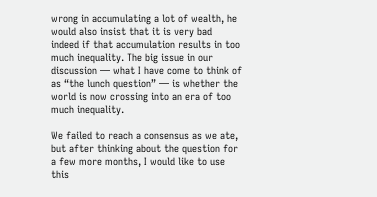wrong in accumulating a lot of wealth, he would also insist that it is very bad indeed if that accumulation results in too much inequality. The big issue in our discussion — what I have come to think of as “the lunch question” — is whether the world is now crossing into an era of too much inequality.

We failed to reach a consensus as we ate, but after thinking about the question for a few more months, I would like to use this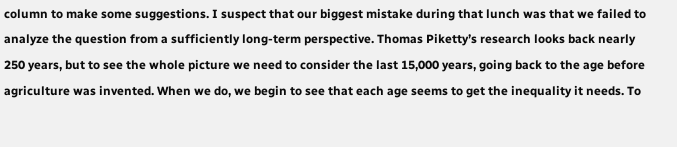column to make some suggestions. I suspect that our biggest mistake during that lunch was that we failed to analyze the question from a sufficiently long-term perspective. Thomas Piketty’s research looks back nearly 250 years, but to see the whole picture we need to consider the last 15,000 years, going back to the age before agriculture was invented. When we do, we begin to see that each age seems to get the inequality it needs. To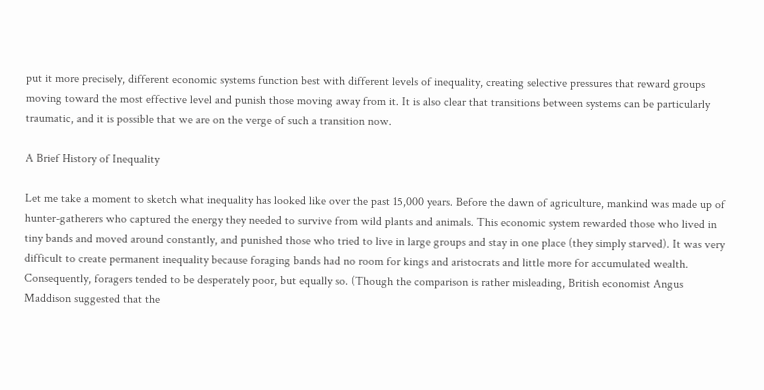put it more precisely, different economic systems function best with different levels of inequality, creating selective pressures that reward groups moving toward the most effective level and punish those moving away from it. It is also clear that transitions between systems can be particularly traumatic, and it is possible that we are on the verge of such a transition now.

A Brief History of Inequality

Let me take a moment to sketch what inequality has looked like over the past 15,000 years. Before the dawn of agriculture, mankind was made up of hunter-gatherers who captured the energy they needed to survive from wild plants and animals. This economic system rewarded those who lived in tiny bands and moved around constantly, and punished those who tried to live in large groups and stay in one place (they simply starved). It was very difficult to create permanent inequality because foraging bands had no room for kings and aristocrats and little more for accumulated wealth. Consequently, foragers tended to be desperately poor, but equally so. (Though the comparison is rather misleading, British economist Angus Maddison suggested that the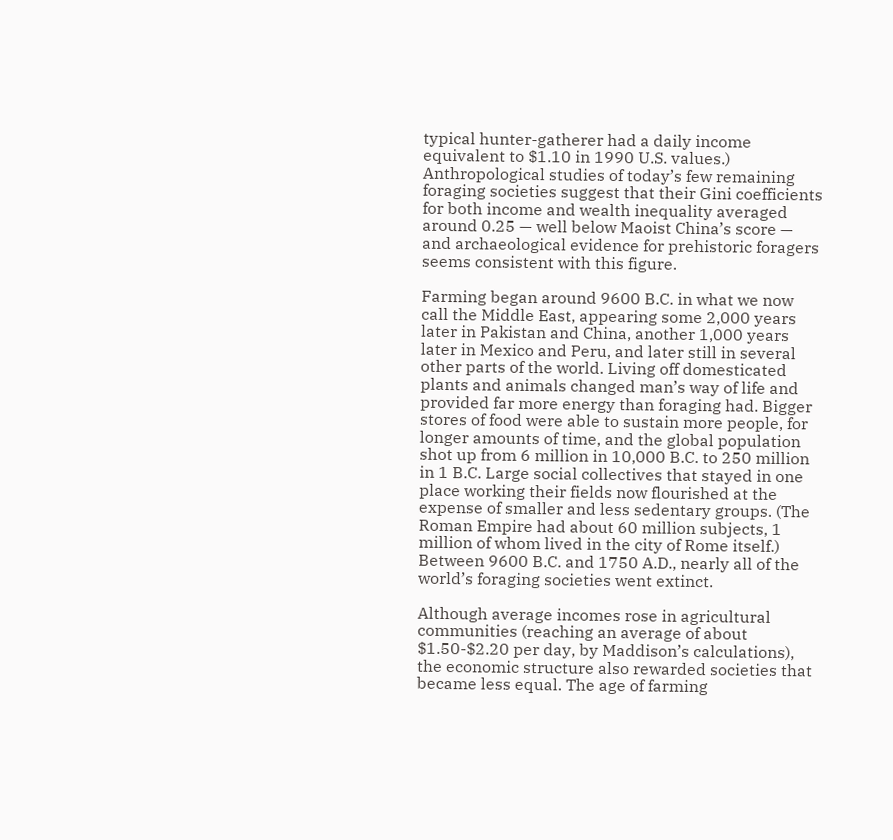typical hunter-gatherer had a daily income equivalent to $1.10 in 1990 U.S. values.) Anthropological studies of today’s few remaining foraging societies suggest that their Gini coefficients for both income and wealth inequality averaged around 0.25 — well below Maoist China’s score — and archaeological evidence for prehistoric foragers seems consistent with this figure.

Farming began around 9600 B.C. in what we now call the Middle East, appearing some 2,000 years later in Pakistan and China, another 1,000 years later in Mexico and Peru, and later still in several other parts of the world. Living off domesticated plants and animals changed man’s way of life and provided far more energy than foraging had. Bigger stores of food were able to sustain more people, for longer amounts of time, and the global population shot up from 6 million in 10,000 B.C. to 250 million in 1 B.C. Large social collectives that stayed in one place working their fields now flourished at the expense of smaller and less sedentary groups. (The Roman Empire had about 60 million subjects, 1 million of whom lived in the city of Rome itself.) Between 9600 B.C. and 1750 A.D., nearly all of the world’s foraging societies went extinct.

Although average incomes rose in agricultural communities (reaching an average of about $1.50-$2.20 per day, by Maddison’s calculations), the economic structure also rewarded societies that became less equal. The age of farming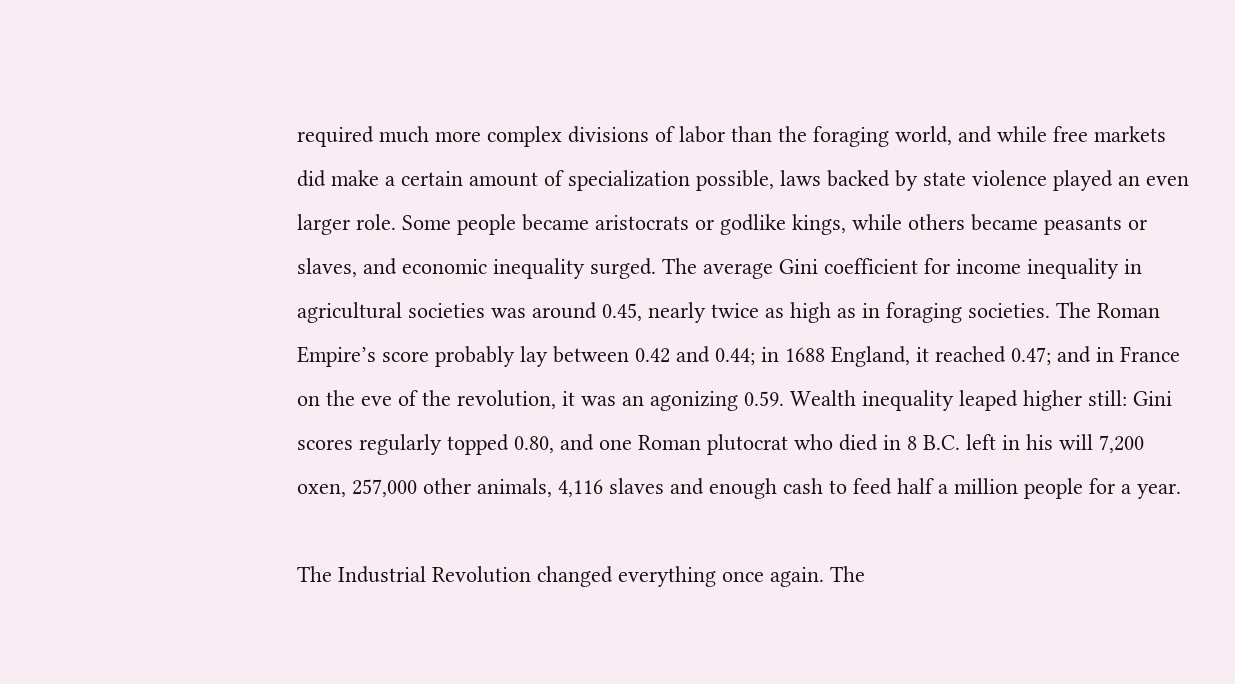required much more complex divisions of labor than the foraging world, and while free markets did make a certain amount of specialization possible, laws backed by state violence played an even larger role. Some people became aristocrats or godlike kings, while others became peasants or slaves, and economic inequality surged. The average Gini coefficient for income inequality in agricultural societies was around 0.45, nearly twice as high as in foraging societies. The Roman Empire’s score probably lay between 0.42 and 0.44; in 1688 England, it reached 0.47; and in France on the eve of the revolution, it was an agonizing 0.59. Wealth inequality leaped higher still: Gini scores regularly topped 0.80, and one Roman plutocrat who died in 8 B.C. left in his will 7,200 oxen, 257,000 other animals, 4,116 slaves and enough cash to feed half a million people for a year.

The Industrial Revolution changed everything once again. The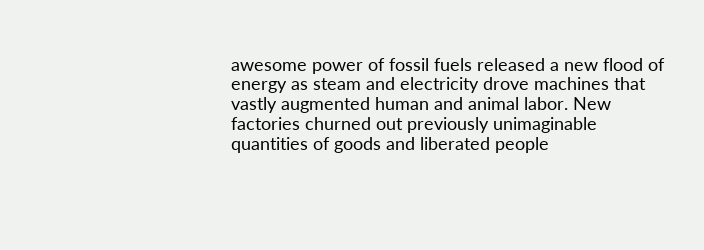awesome power of fossil fuels released a new flood of energy as steam and electricity drove machines that vastly augmented human and animal labor. New factories churned out previously unimaginable quantities of goods and liberated people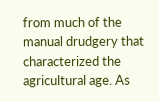from much of the manual drudgery that characterized the agricultural age. As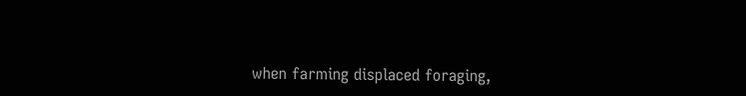when farming displaced foraging,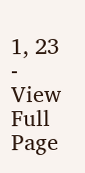1, 23  - View Full Page